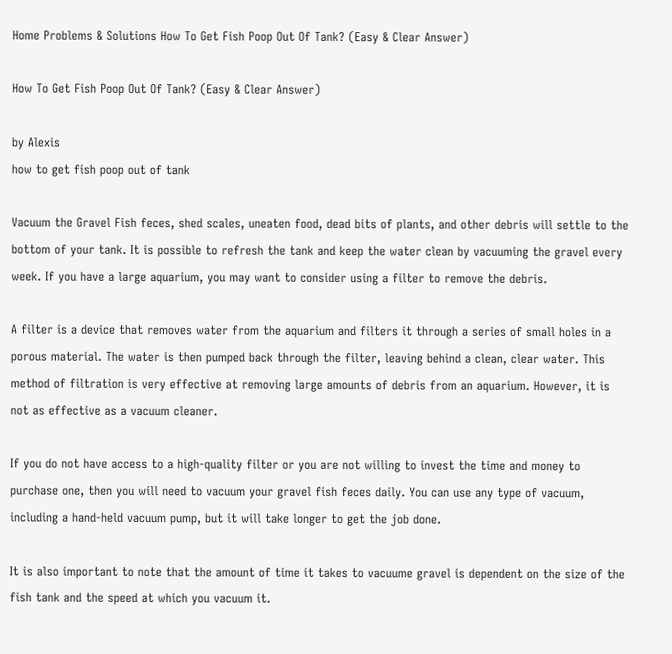Home Problems & Solutions How To Get Fish Poop Out Of Tank? (Easy & Clear Answer)

How To Get Fish Poop Out Of Tank? (Easy & Clear Answer)

by Alexis
how to get fish poop out of tank

Vacuum the Gravel Fish feces, shed scales, uneaten food, dead bits of plants, and other debris will settle to the bottom of your tank. It is possible to refresh the tank and keep the water clean by vacuuming the gravel every week. If you have a large aquarium, you may want to consider using a filter to remove the debris.

A filter is a device that removes water from the aquarium and filters it through a series of small holes in a porous material. The water is then pumped back through the filter, leaving behind a clean, clear water. This method of filtration is very effective at removing large amounts of debris from an aquarium. However, it is not as effective as a vacuum cleaner.

If you do not have access to a high-quality filter or you are not willing to invest the time and money to purchase one, then you will need to vacuum your gravel fish feces daily. You can use any type of vacuum, including a hand-held vacuum pump, but it will take longer to get the job done.

It is also important to note that the amount of time it takes to vacuume gravel is dependent on the size of the fish tank and the speed at which you vacuum it.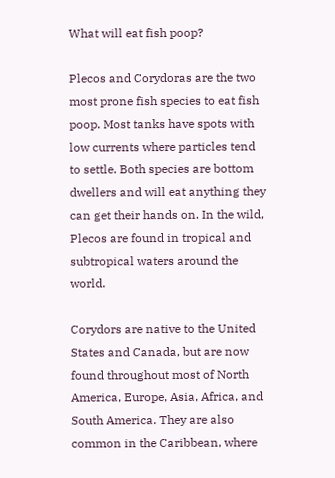What will eat fish poop?

Plecos and Corydoras are the two most prone fish species to eat fish poop. Most tanks have spots with low currents where particles tend to settle. Both species are bottom dwellers and will eat anything they can get their hands on. In the wild, Plecos are found in tropical and subtropical waters around the world.

Corydors are native to the United States and Canada, but are now found throughout most of North America, Europe, Asia, Africa, and South America. They are also common in the Caribbean, where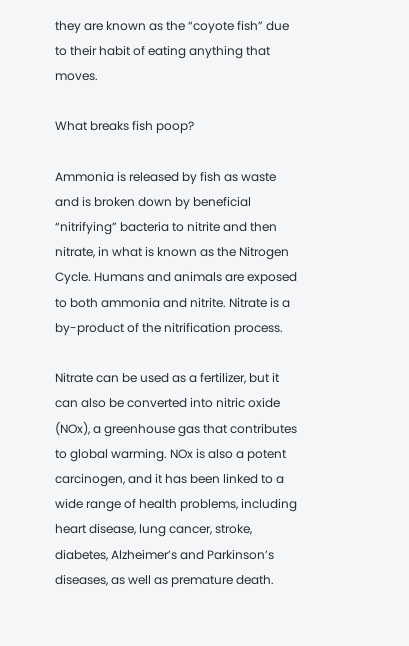they are known as the “coyote fish” due to their habit of eating anything that moves.

What breaks fish poop?

Ammonia is released by fish as waste and is broken down by beneficial “nitrifying” bacteria to nitrite and then nitrate, in what is known as the Nitrogen Cycle. Humans and animals are exposed to both ammonia and nitrite. Nitrate is a by-product of the nitrification process.

Nitrate can be used as a fertilizer, but it can also be converted into nitric oxide (NOx), a greenhouse gas that contributes to global warming. NOx is also a potent carcinogen, and it has been linked to a wide range of health problems, including heart disease, lung cancer, stroke, diabetes, Alzheimer’s and Parkinson’s diseases, as well as premature death.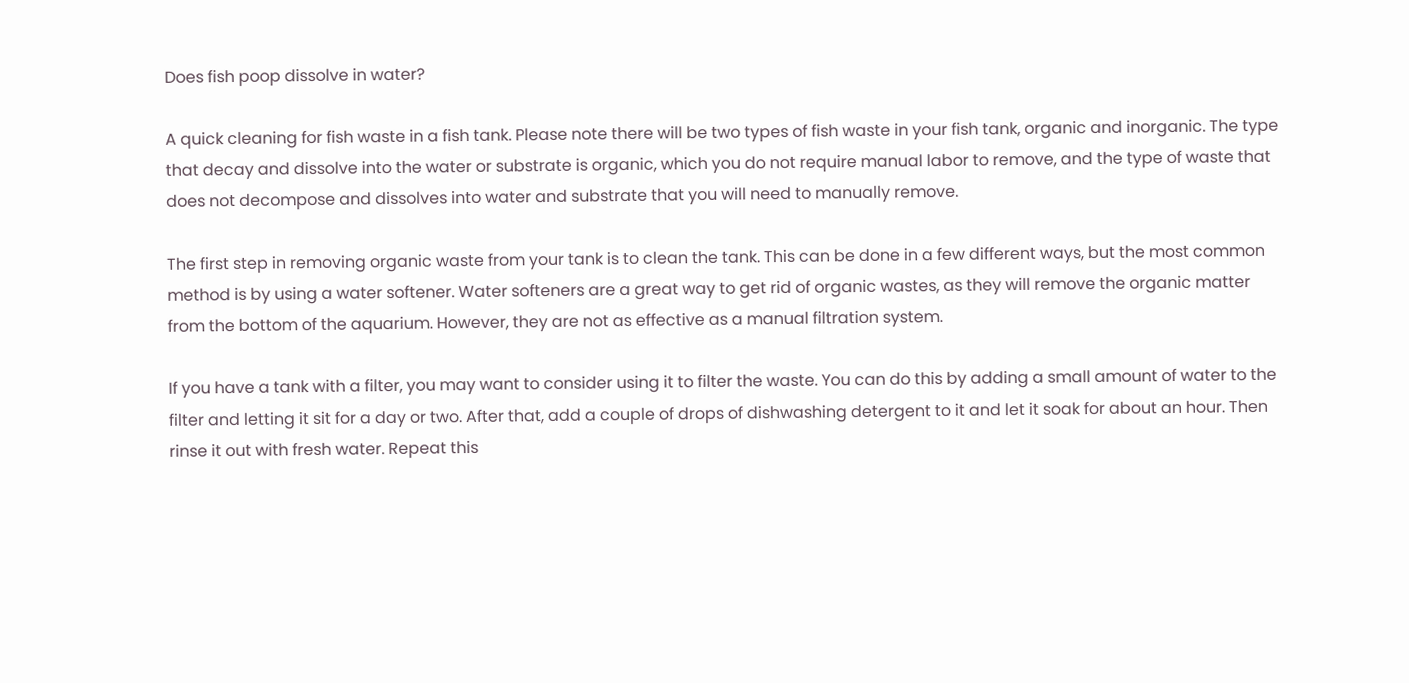Does fish poop dissolve in water?

A quick cleaning for fish waste in a fish tank. Please note there will be two types of fish waste in your fish tank, organic and inorganic. The type that decay and dissolve into the water or substrate is organic, which you do not require manual labor to remove, and the type of waste that does not decompose and dissolves into water and substrate that you will need to manually remove.

The first step in removing organic waste from your tank is to clean the tank. This can be done in a few different ways, but the most common method is by using a water softener. Water softeners are a great way to get rid of organic wastes, as they will remove the organic matter from the bottom of the aquarium. However, they are not as effective as a manual filtration system.

If you have a tank with a filter, you may want to consider using it to filter the waste. You can do this by adding a small amount of water to the filter and letting it sit for a day or two. After that, add a couple of drops of dishwashing detergent to it and let it soak for about an hour. Then rinse it out with fresh water. Repeat this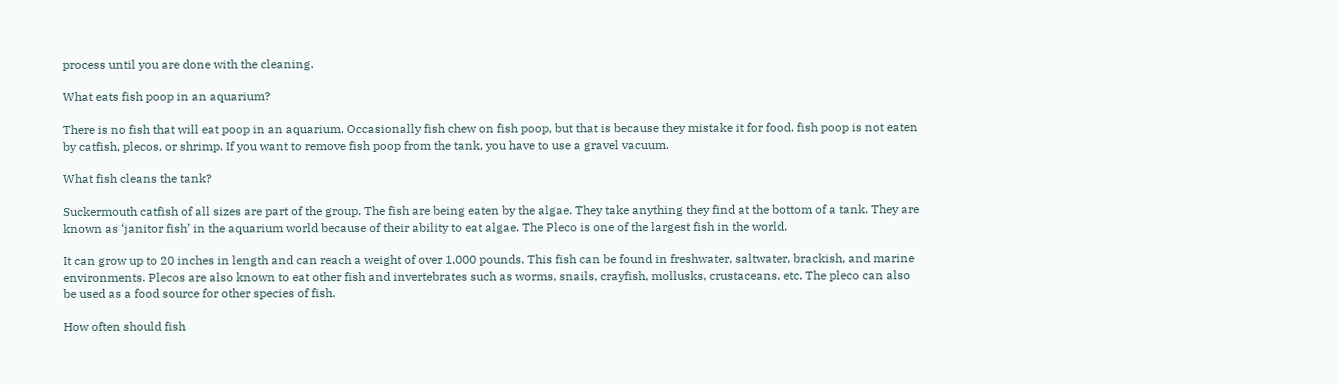process until you are done with the cleaning.

What eats fish poop in an aquarium?

There is no fish that will eat poop in an aquarium. Occasionally fish chew on fish poop, but that is because they mistake it for food. fish poop is not eaten by catfish, plecos, or shrimp. If you want to remove fish poop from the tank, you have to use a gravel vacuum.

What fish cleans the tank?

Suckermouth catfish of all sizes are part of the group. The fish are being eaten by the algae. They take anything they find at the bottom of a tank. They are known as ‘janitor fish’ in the aquarium world because of their ability to eat algae. The Pleco is one of the largest fish in the world.

It can grow up to 20 inches in length and can reach a weight of over 1,000 pounds. This fish can be found in freshwater, saltwater, brackish, and marine environments. Plecos are also known to eat other fish and invertebrates such as worms, snails, crayfish, mollusks, crustaceans, etc. The pleco can also be used as a food source for other species of fish.

How often should fish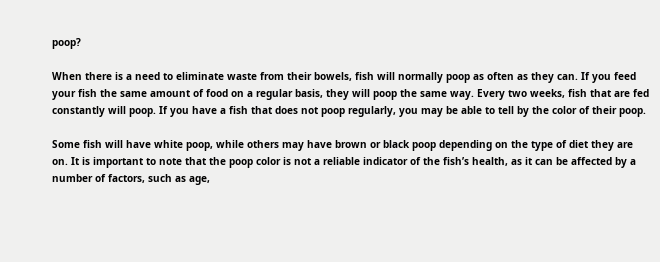poop?

When there is a need to eliminate waste from their bowels, fish will normally poop as often as they can. If you feed your fish the same amount of food on a regular basis, they will poop the same way. Every two weeks, fish that are fed constantly will poop. If you have a fish that does not poop regularly, you may be able to tell by the color of their poop.

Some fish will have white poop, while others may have brown or black poop depending on the type of diet they are on. It is important to note that the poop color is not a reliable indicator of the fish’s health, as it can be affected by a number of factors, such as age,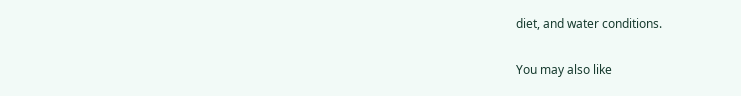diet, and water conditions.

You may also like